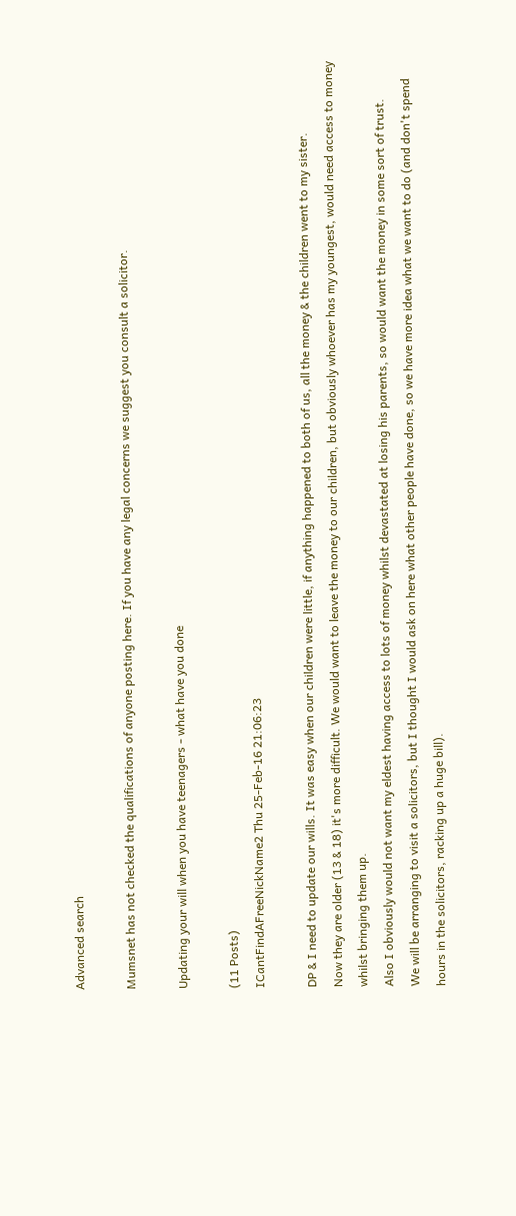Advanced search

Mumsnet has not checked the qualifications of anyone posting here. If you have any legal concerns we suggest you consult a solicitor.

Updating your will when you have teenagers - what have you done

(11 Posts)
ICantFindAFreeNickName2 Thu 25-Feb-16 21:06:23

DP & I need to update our wills. It was easy when our children were little, if anything happened to both of us, all the money & the children went to my sister.
Now they are older (13 & 18) it's more difficult. We would want to leave the money to our children, but obviously whoever has my youngest, would need access to money whilst bringing them up.
Also I obviously would not want my eldest having access to lots of money whilst devastated at losing his parents, so would want the money in some sort of trust.
We will be arranging to visit a solicitors, but I thought I would ask on here what other people have done, so we have more idea what we want to do (and don't spend hours in the solicitors, racking up a huge bill).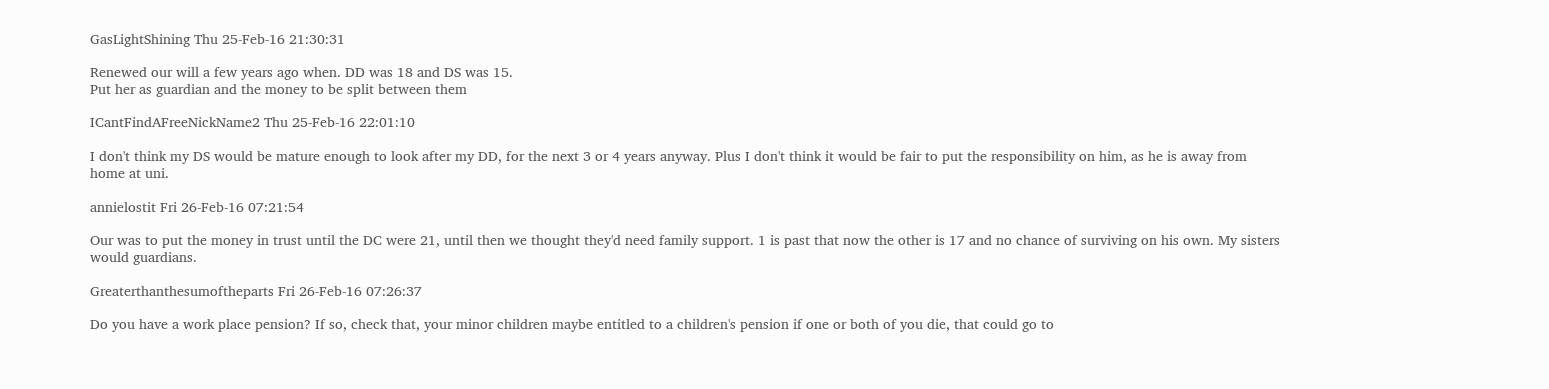GasLightShining Thu 25-Feb-16 21:30:31

Renewed our will a few years ago when. DD was 18 and DS was 15.
Put her as guardian and the money to be split between them

ICantFindAFreeNickName2 Thu 25-Feb-16 22:01:10

I don't think my DS would be mature enough to look after my DD, for the next 3 or 4 years anyway. Plus I don't think it would be fair to put the responsibility on him, as he is away from home at uni.

annielostit Fri 26-Feb-16 07:21:54

Our was to put the money in trust until the DC were 21, until then we thought they'd need family support. 1 is past that now the other is 17 and no chance of surviving on his own. My sisters would guardians.

Greaterthanthesumoftheparts Fri 26-Feb-16 07:26:37

Do you have a work place pension? If so, check that, your minor children maybe entitled to a children's pension if one or both of you die, that could go to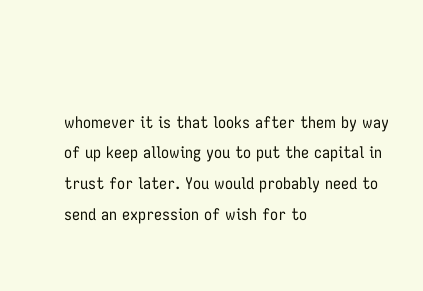whomever it is that looks after them by way of up keep allowing you to put the capital in trust for later. You would probably need to send an expression of wish for to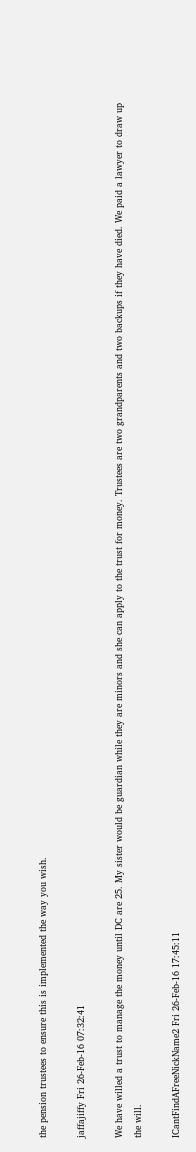the pension trustees to ensure this is implemented the way you wish.

jaffajiffy Fri 26-Feb-16 07:32:41

We have willed a trust to manage the money until DC are 25. My sister would be guardian while they are minors and she can apply to the trust for money. Trustees are two grandparents and two backups if they have died. We paid a lawyer to draw up the will.

ICantFindAFreeNickName2 Fri 26-Feb-16 17:45:11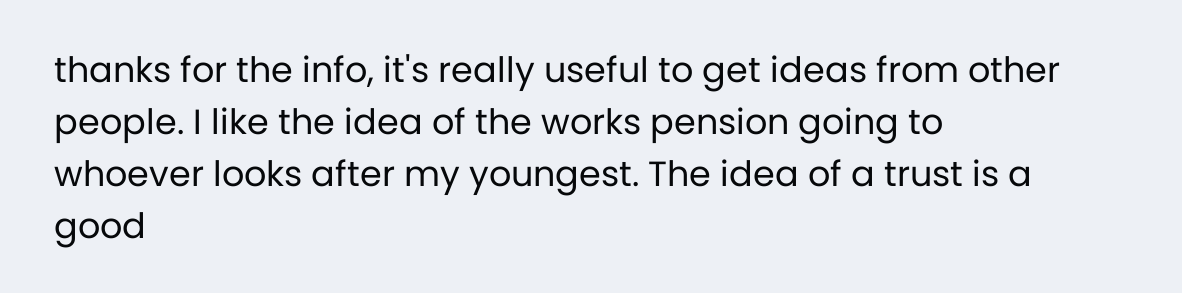thanks for the info, it's really useful to get ideas from other people. I like the idea of the works pension going to whoever looks after my youngest. The idea of a trust is a good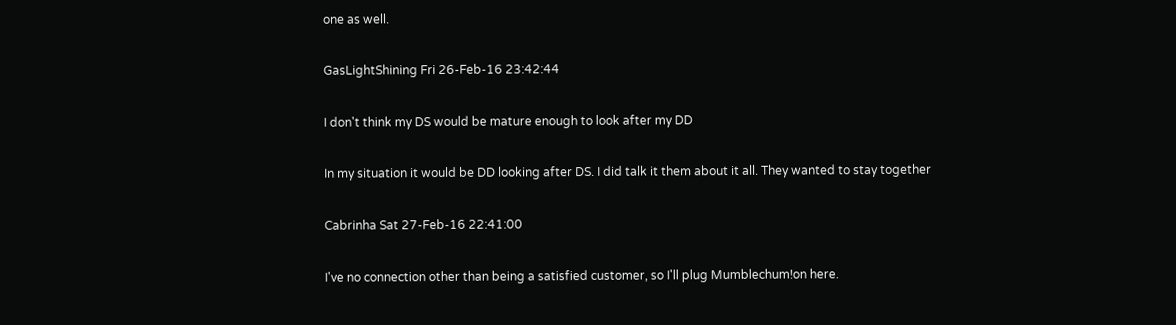one as well.

GasLightShining Fri 26-Feb-16 23:42:44

I don't think my DS would be mature enough to look after my DD

In my situation it would be DD looking after DS. I did talk it them about it all. They wanted to stay together

Cabrinha Sat 27-Feb-16 22:41:00

I've no connection other than being a satisfied customer, so I'll plug Mumblechum!on here.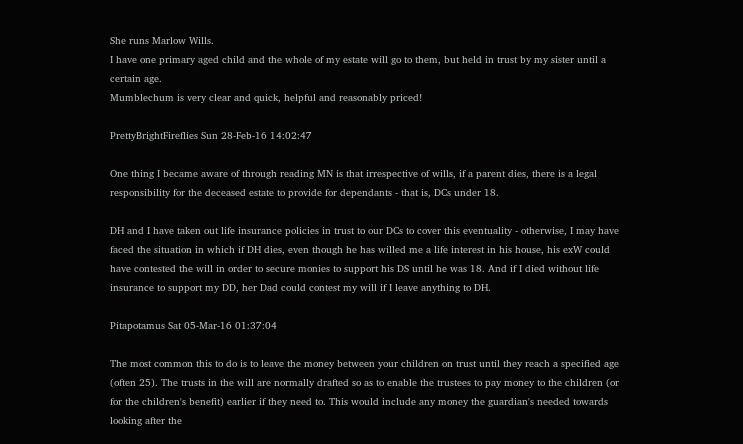She runs Marlow Wills.
I have one primary aged child and the whole of my estate will go to them, but held in trust by my sister until a certain age.
Mumblechum is very clear and quick, helpful and reasonably priced!

PrettyBrightFireflies Sun 28-Feb-16 14:02:47

One thing I became aware of through reading MN is that irrespective of wills, if a parent dies, there is a legal responsibility for the deceased estate to provide for dependants - that is, DCs under 18.

DH and I have taken out life insurance policies in trust to our DCs to cover this eventuality - otherwise, I may have faced the situation in which if DH dies, even though he has willed me a life interest in his house, his exW could have contested the will in order to secure monies to support his DS until he was 18. And if I died without life insurance to support my DD, her Dad could contest my will if I leave anything to DH.

Pitapotamus Sat 05-Mar-16 01:37:04

The most common this to do is to leave the money between your children on trust until they reach a specified age (often 25). The trusts in the will are normally drafted so as to enable the trustees to pay money to the children (or for the children's benefit) earlier if they need to. This would include any money the guardian's needed towards looking after the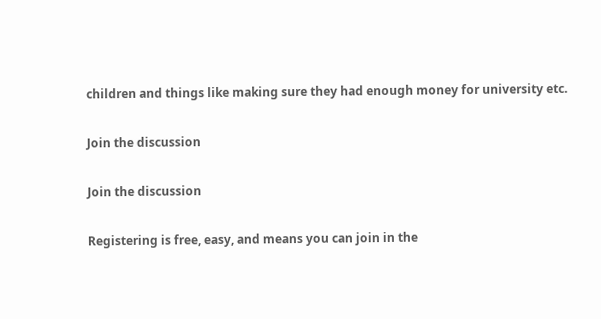children and things like making sure they had enough money for university etc.

Join the discussion

Join the discussion

Registering is free, easy, and means you can join in the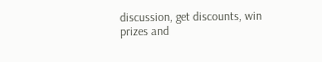discussion, get discounts, win prizes and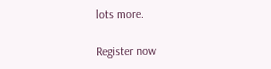lots more.

Register now